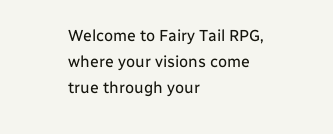Welcome to Fairy Tail RPG, where your visions come true through your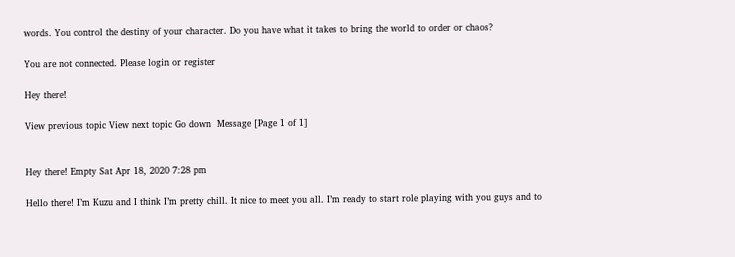words. You control the destiny of your character. Do you have what it takes to bring the world to order or chaos?

You are not connected. Please login or register

Hey there!

View previous topic View next topic Go down  Message [Page 1 of 1]


Hey there! Empty Sat Apr 18, 2020 7:28 pm

Hello there! I’m Kuzu and I think I’m pretty chill. It nice to meet you all. I’m ready to start role playing with you guys and to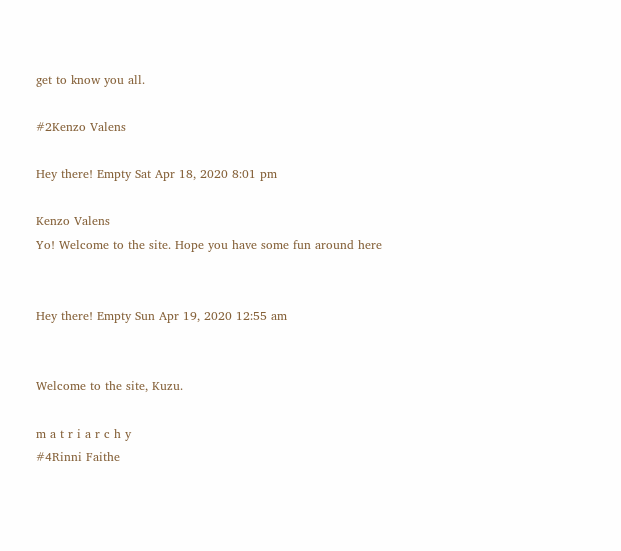get to know you all.

#2Kenzo Valens

Hey there! Empty Sat Apr 18, 2020 8:01 pm

Kenzo Valens
Yo! Welcome to the site. Hope you have some fun around here


Hey there! Empty Sun Apr 19, 2020 12:55 am


Welcome to the site, Kuzu.

m a t r i a r c h y
#4Rinni Faithe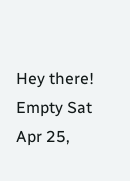Hey there! Empty Sat Apr 25,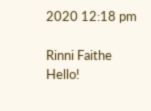2020 12:18 pm

Rinni Faithe
Hello!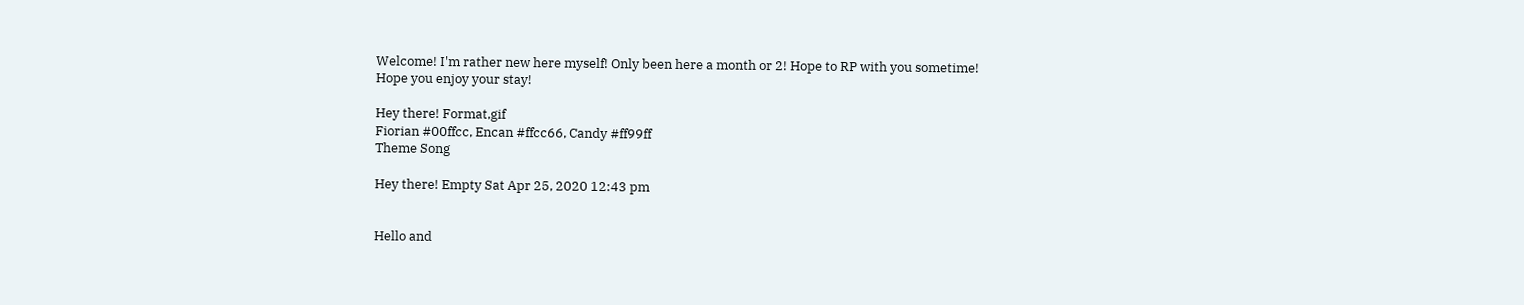Welcome! I'm rather new here myself! Only been here a month or 2! Hope to RP with you sometime! Hope you enjoy your stay!

Hey there! Format,gif
Fiorian #00ffcc, Encan #ffcc66, Candy #ff99ff
Theme Song

Hey there! Empty Sat Apr 25, 2020 12:43 pm


Hello and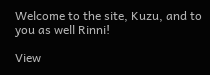Welcome to the site, Kuzu, and to you as well Rinni!

View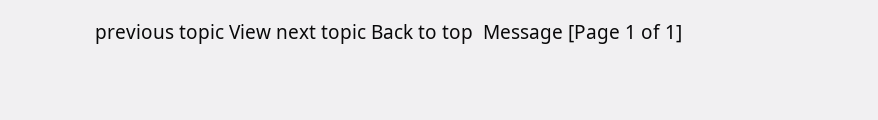previous topic View next topic Back to top  Message [Page 1 of 1]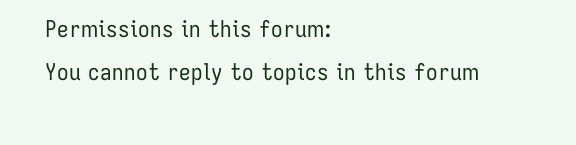Permissions in this forum:
You cannot reply to topics in this forum